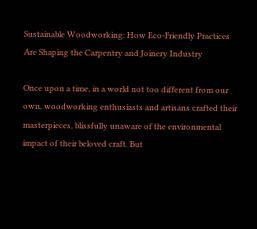Sustainable Woodworking: How Eco-Friendly Practices Are Shaping the Carpentry and Joinery Industry

Once upon a time, in a world not too different from our own, woodworking enthusiasts and artisans crafted their masterpieces, blissfully unaware of the environmental impact of their beloved craft. But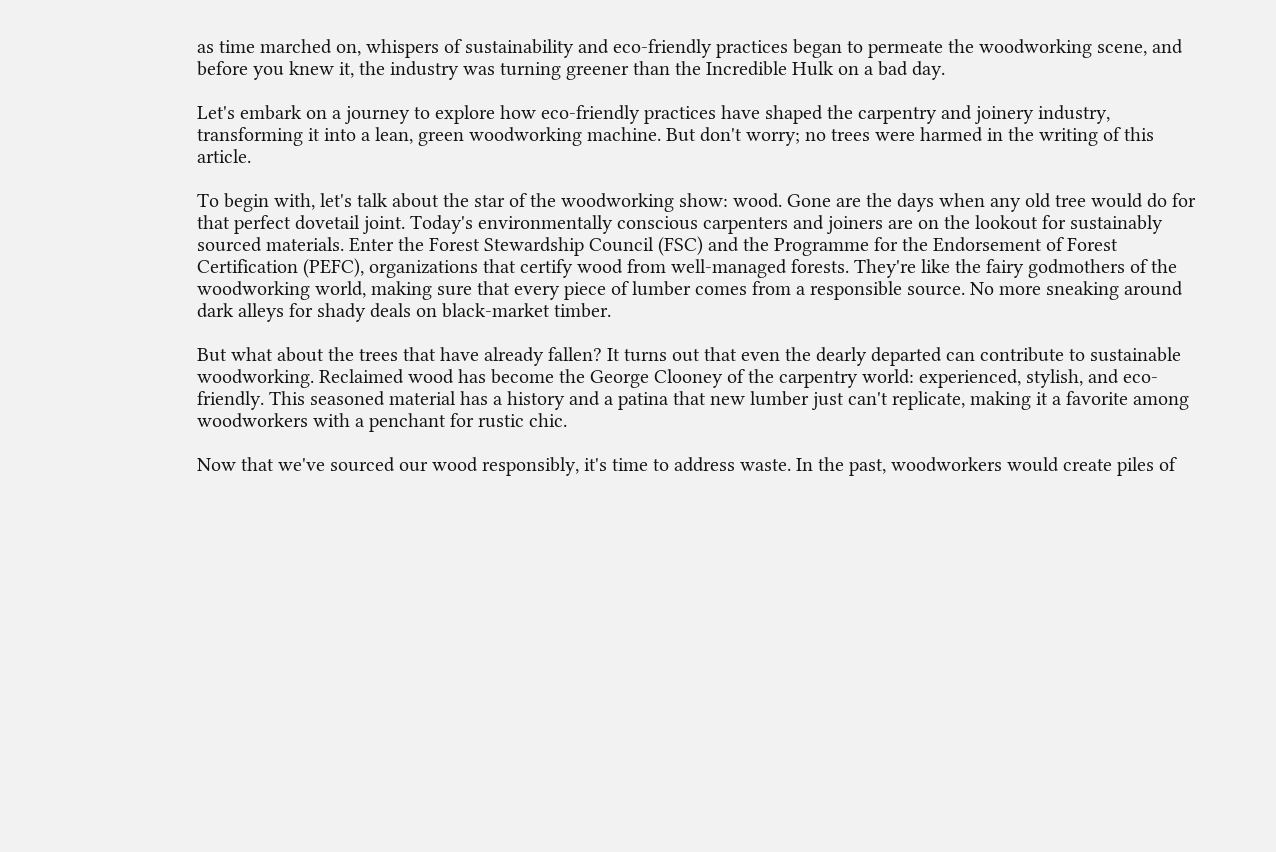as time marched on, whispers of sustainability and eco-friendly practices began to permeate the woodworking scene, and before you knew it, the industry was turning greener than the Incredible Hulk on a bad day.

Let's embark on a journey to explore how eco-friendly practices have shaped the carpentry and joinery industry, transforming it into a lean, green woodworking machine. But don't worry; no trees were harmed in the writing of this article.

To begin with, let's talk about the star of the woodworking show: wood. Gone are the days when any old tree would do for that perfect dovetail joint. Today's environmentally conscious carpenters and joiners are on the lookout for sustainably sourced materials. Enter the Forest Stewardship Council (FSC) and the Programme for the Endorsement of Forest Certification (PEFC), organizations that certify wood from well-managed forests. They're like the fairy godmothers of the woodworking world, making sure that every piece of lumber comes from a responsible source. No more sneaking around dark alleys for shady deals on black-market timber.

But what about the trees that have already fallen? It turns out that even the dearly departed can contribute to sustainable woodworking. Reclaimed wood has become the George Clooney of the carpentry world: experienced, stylish, and eco-friendly. This seasoned material has a history and a patina that new lumber just can't replicate, making it a favorite among woodworkers with a penchant for rustic chic.

Now that we've sourced our wood responsibly, it's time to address waste. In the past, woodworkers would create piles of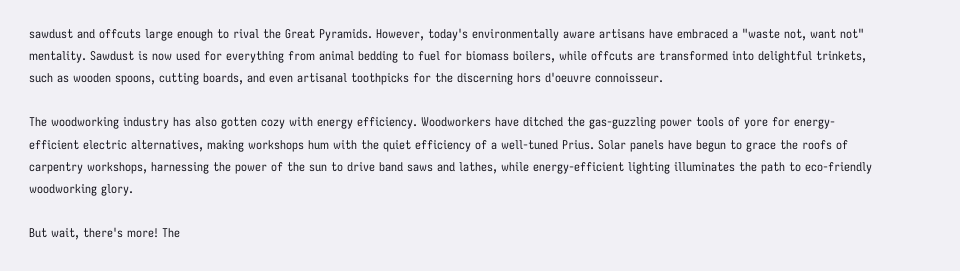sawdust and offcuts large enough to rival the Great Pyramids. However, today's environmentally aware artisans have embraced a "waste not, want not" mentality. Sawdust is now used for everything from animal bedding to fuel for biomass boilers, while offcuts are transformed into delightful trinkets, such as wooden spoons, cutting boards, and even artisanal toothpicks for the discerning hors d'oeuvre connoisseur.

The woodworking industry has also gotten cozy with energy efficiency. Woodworkers have ditched the gas-guzzling power tools of yore for energy-efficient electric alternatives, making workshops hum with the quiet efficiency of a well-tuned Prius. Solar panels have begun to grace the roofs of carpentry workshops, harnessing the power of the sun to drive band saws and lathes, while energy-efficient lighting illuminates the path to eco-friendly woodworking glory.

But wait, there's more! The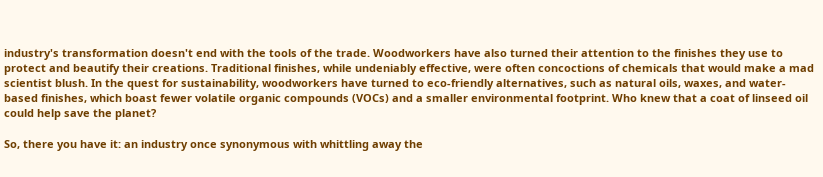industry's transformation doesn't end with the tools of the trade. Woodworkers have also turned their attention to the finishes they use to protect and beautify their creations. Traditional finishes, while undeniably effective, were often concoctions of chemicals that would make a mad scientist blush. In the quest for sustainability, woodworkers have turned to eco-friendly alternatives, such as natural oils, waxes, and water-based finishes, which boast fewer volatile organic compounds (VOCs) and a smaller environmental footprint. Who knew that a coat of linseed oil could help save the planet?

So, there you have it: an industry once synonymous with whittling away the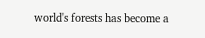world's forests has become a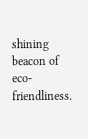shining beacon of eco-friendliness.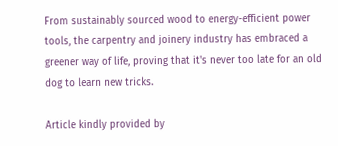From sustainably sourced wood to energy-efficient power tools, the carpentry and joinery industry has embraced a greener way of life, proving that it's never too late for an old dog to learn new tricks.

Article kindly provided by